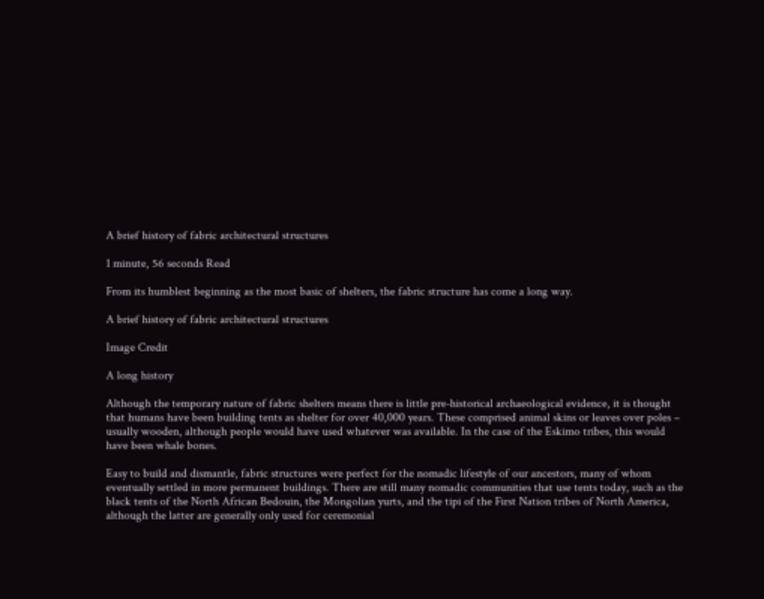A brief history of fabric architectural structures

1 minute, 56 seconds Read

From its humblest beginning as the most basic of shelters, the fabric structure has come a long way.

A brief history of fabric architectural structures

Image Credit

A long history

Although the temporary nature of fabric shelters means there is little pre-historical archaeological evidence, it is thought that humans have been building tents as shelter for over 40,000 years. These comprised animal skins or leaves over poles – usually wooden, although people would have used whatever was available. In the case of the Eskimo tribes, this would have been whale bones.

Easy to build and dismantle, fabric structures were perfect for the nomadic lifestyle of our ancestors, many of whom eventually settled in more permanent buildings. There are still many nomadic communities that use tents today, such as the black tents of the North African Bedouin, the Mongolian yurts, and the tipi of the First Nation tribes of North America, although the latter are generally only used for ceremonial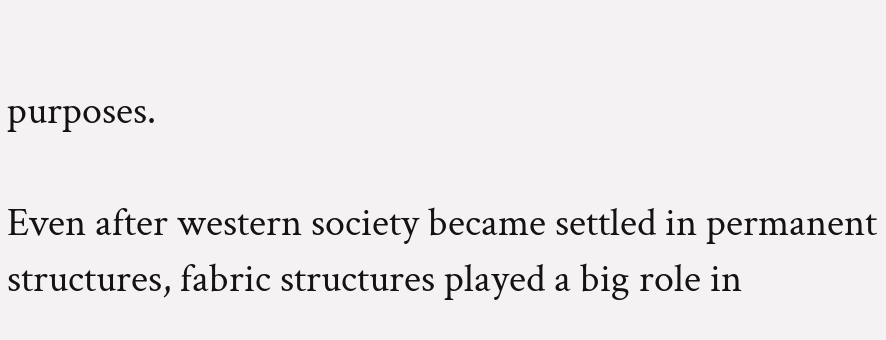purposes.

Even after western society became settled in permanent structures, fabric structures played a big role in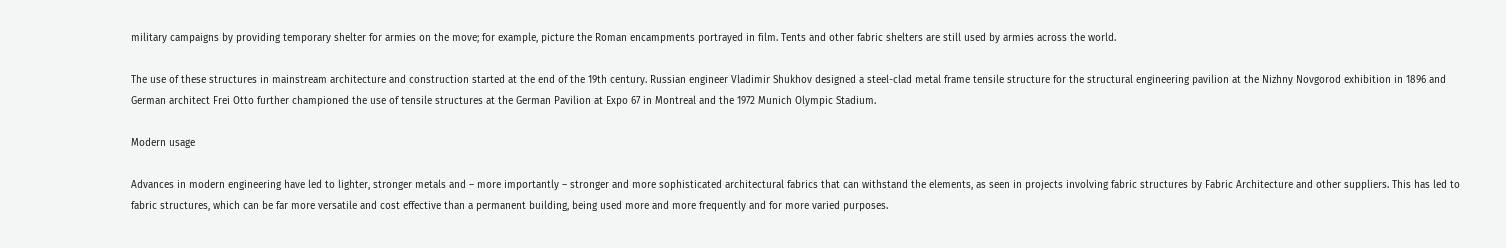military campaigns by providing temporary shelter for armies on the move; for example, picture the Roman encampments portrayed in film. Tents and other fabric shelters are still used by armies across the world.

The use of these structures in mainstream architecture and construction started at the end of the 19th century. Russian engineer Vladimir Shukhov designed a steel-clad metal frame tensile structure for the structural engineering pavilion at the Nizhny Novgorod exhibition in 1896 and German architect Frei Otto further championed the use of tensile structures at the German Pavilion at Expo 67 in Montreal and the 1972 Munich Olympic Stadium.

Modern usage

Advances in modern engineering have led to lighter, stronger metals and – more importantly – stronger and more sophisticated architectural fabrics that can withstand the elements, as seen in projects involving fabric structures by Fabric Architecture and other suppliers. This has led to fabric structures, which can be far more versatile and cost effective than a permanent building, being used more and more frequently and for more varied purposes.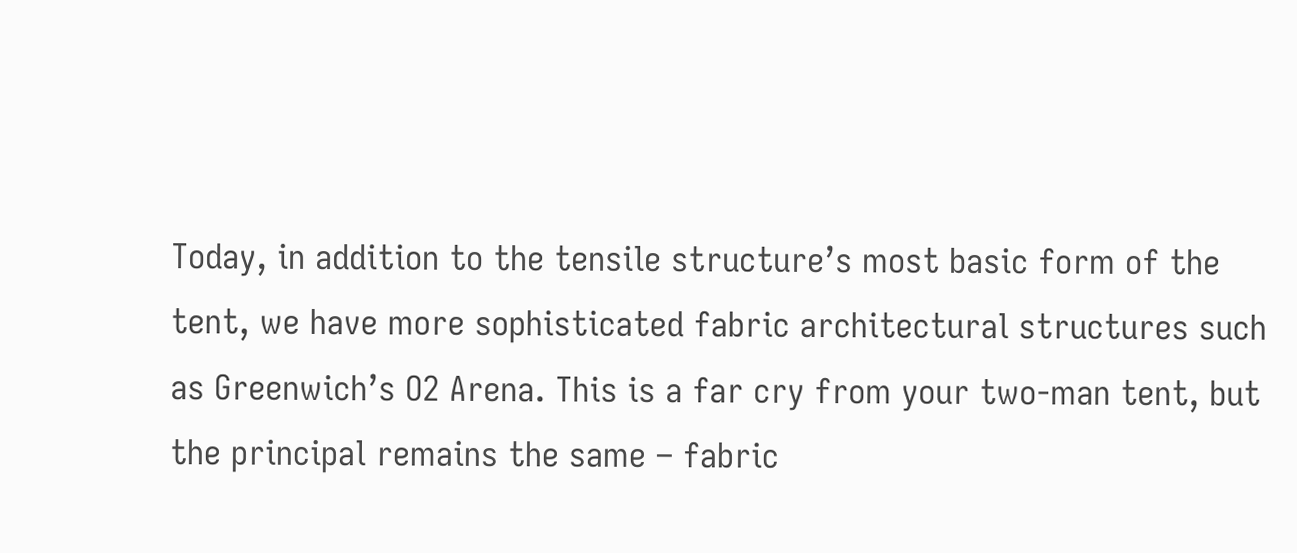Today, in addition to the tensile structure’s most basic form of the tent, we have more sophisticated fabric architectural structures such as Greenwich’s O2 Arena. This is a far cry from your two-man tent, but the principal remains the same – fabric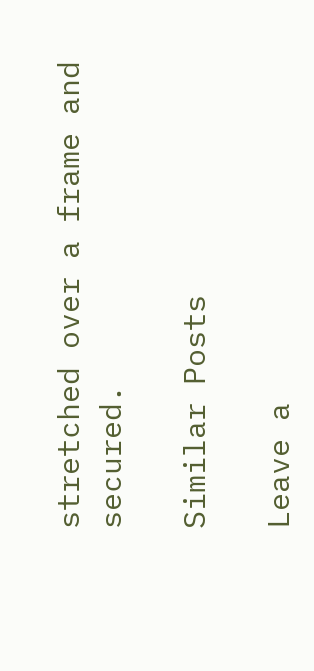stretched over a frame and secured.

Similar Posts

Leave a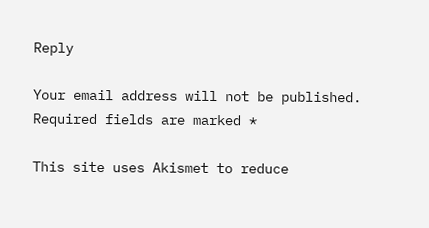Reply

Your email address will not be published. Required fields are marked *

This site uses Akismet to reduce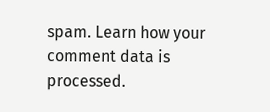spam. Learn how your comment data is processed.